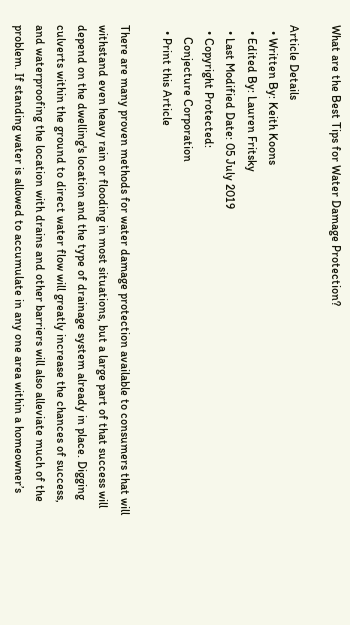What are the Best Tips for Water Damage Protection?

Article Details
  • Written By: Keith Koons
  • Edited By: Lauren Fritsky
  • Last Modified Date: 05 July 2019
  • Copyright Protected:
    Conjecture Corporation
  • Print this Article

There are many proven methods for water damage protection available to consumers that will withstand even heavy rain or flooding in most situations, but a large part of that success will depend on the dwelling's location and the type of drainage system already in place. Digging culverts within the ground to direct water flow will greatly increase the chances of success, and waterproofing the location with drains and other barriers will also alleviate much of the problem. If standing water is allowed to accumulate in any one area within a homeowner’s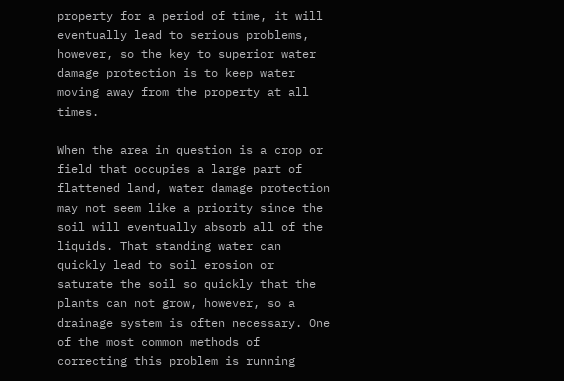property for a period of time, it will eventually lead to serious problems, however, so the key to superior water damage protection is to keep water moving away from the property at all times.

When the area in question is a crop or field that occupies a large part of flattened land, water damage protection may not seem like a priority since the soil will eventually absorb all of the liquids. That standing water can quickly lead to soil erosion or saturate the soil so quickly that the plants can not grow, however, so a drainage system is often necessary. One of the most common methods of correcting this problem is running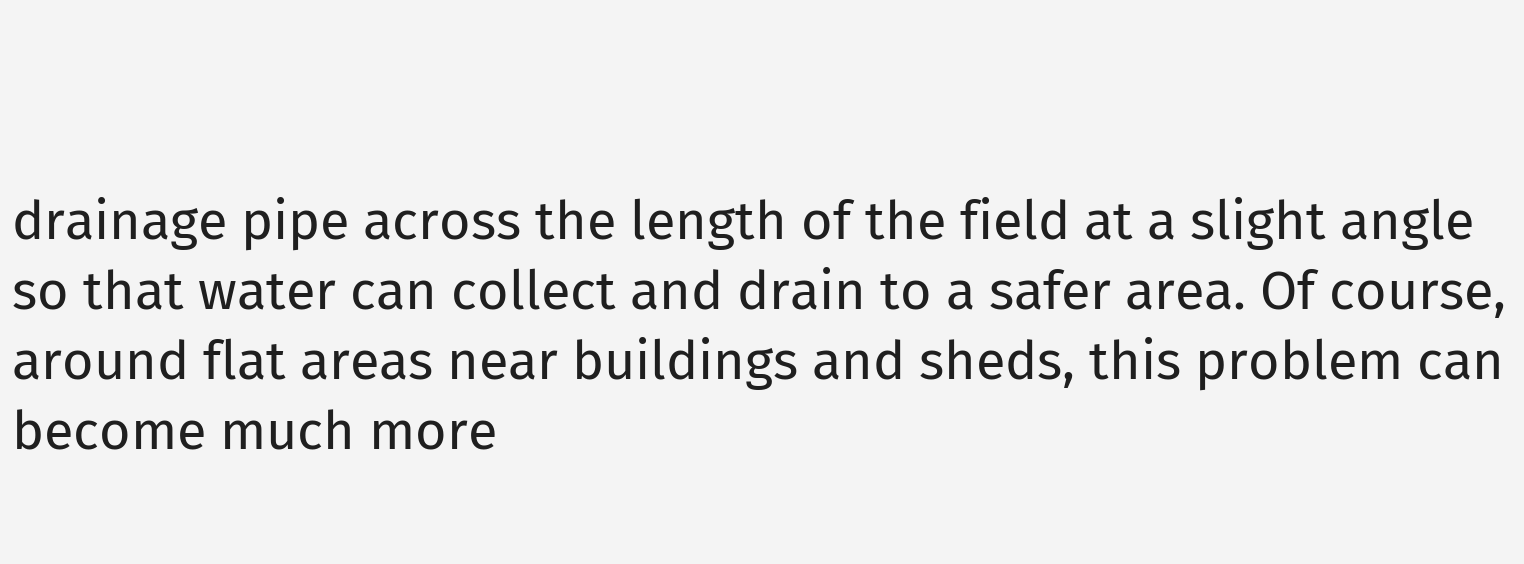drainage pipe across the length of the field at a slight angle so that water can collect and drain to a safer area. Of course, around flat areas near buildings and sheds, this problem can become much more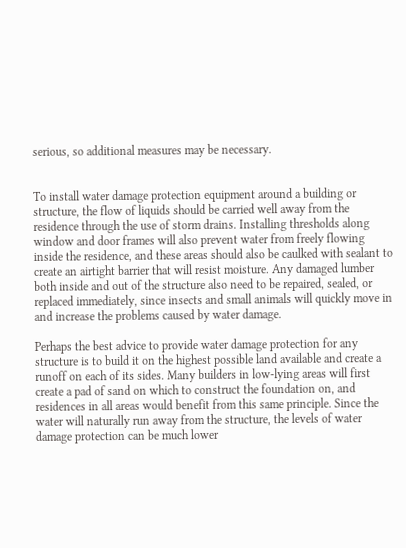serious, so additional measures may be necessary.


To install water damage protection equipment around a building or structure, the flow of liquids should be carried well away from the residence through the use of storm drains. Installing thresholds along window and door frames will also prevent water from freely flowing inside the residence, and these areas should also be caulked with sealant to create an airtight barrier that will resist moisture. Any damaged lumber both inside and out of the structure also need to be repaired, sealed, or replaced immediately, since insects and small animals will quickly move in and increase the problems caused by water damage.

Perhaps the best advice to provide water damage protection for any structure is to build it on the highest possible land available and create a runoff on each of its sides. Many builders in low-lying areas will first create a pad of sand on which to construct the foundation on, and residences in all areas would benefit from this same principle. Since the water will naturally run away from the structure, the levels of water damage protection can be much lower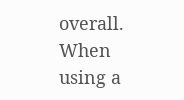overall. When using a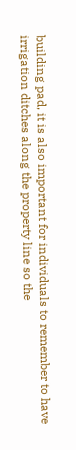building pad, it is also important for individuals to remember to have irrigation ditches along the property line so the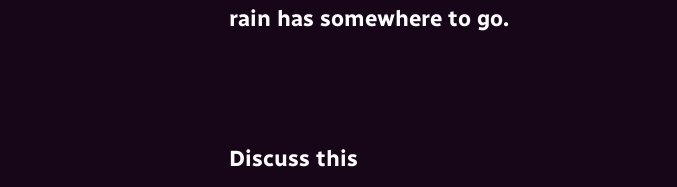rain has somewhere to go.



Discuss this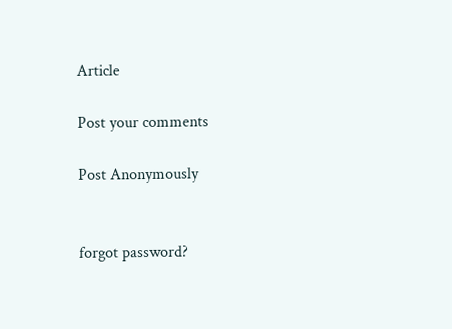Article

Post your comments

Post Anonymously


forgot password?